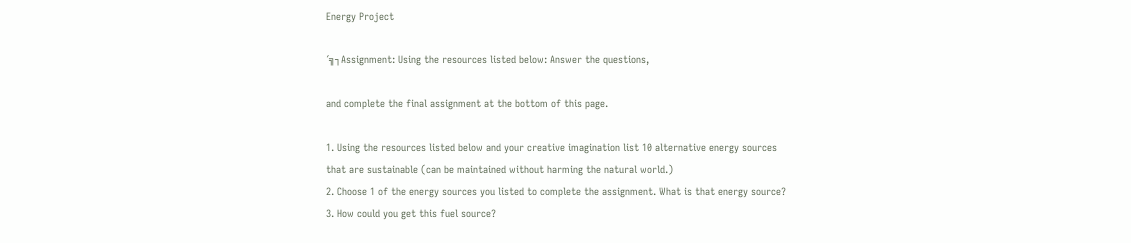Energy Project

´╗┐Assignment: Using the resources listed below: Answer the questions,

and complete the final assignment at the bottom of this page.

1. Using the resources listed below and your creative imagination list 10 alternative energy sources
that are sustainable (can be maintained without harming the natural world.)
2. Choose 1 of the energy sources you listed to complete the assignment. What is that energy source?
3. How could you get this fuel source?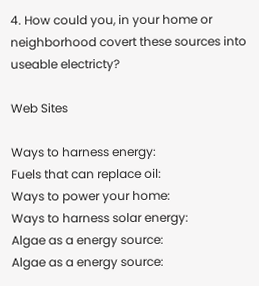4. How could you, in your home or neighborhood covert these sources into useable electricty?

Web Sites

Ways to harness energy:
Fuels that can replace oil:
Ways to power your home:
Ways to harness solar energy:
Algae as a energy source:
Algae as a energy source: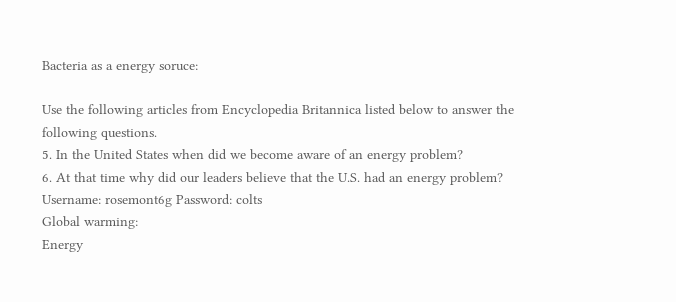Bacteria as a energy soruce:

Use the following articles from Encyclopedia Britannica listed below to answer the following questions.
5. In the United States when did we become aware of an energy problem?
6. At that time why did our leaders believe that the U.S. had an energy problem?
Username: rosemont6g Password: colts
Global warming:
Energy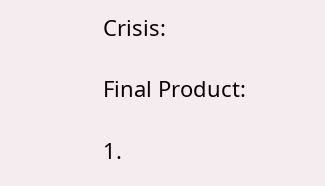Crisis:

Final Product:

1.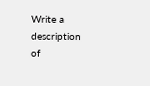Write a description of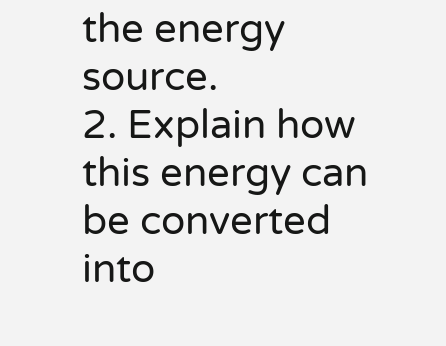the energy source.
2. Explain how this energy can be converted into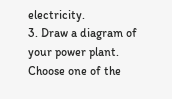electricity.
3. Draw a diagram of your power plant.
Choose one of the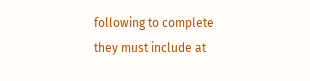following to complete they must include at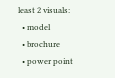least 2 visuals:
  • model
  • brochure
  • power point